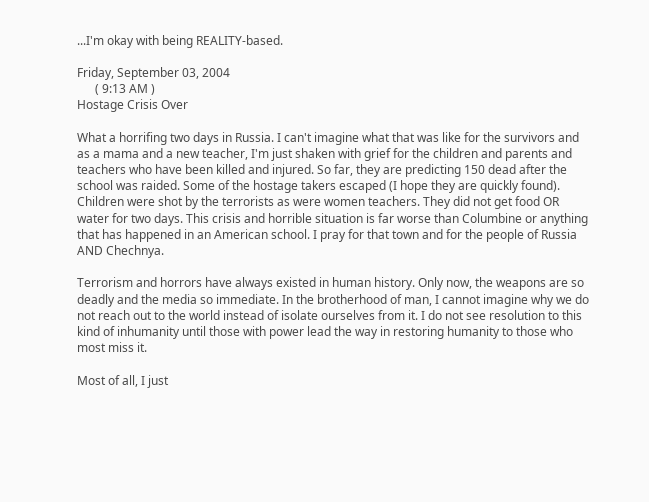...I'm okay with being REALITY-based.

Friday, September 03, 2004
      ( 9:13 AM )
Hostage Crisis Over

What a horrifing two days in Russia. I can't imagine what that was like for the survivors and as a mama and a new teacher, I'm just shaken with grief for the children and parents and teachers who have been killed and injured. So far, they are predicting 150 dead after the school was raided. Some of the hostage takers escaped (I hope they are quickly found). Children were shot by the terrorists as were women teachers. They did not get food OR water for two days. This crisis and horrible situation is far worse than Columbine or anything that has happened in an American school. I pray for that town and for the people of Russia AND Chechnya.

Terrorism and horrors have always existed in human history. Only now, the weapons are so deadly and the media so immediate. In the brotherhood of man, I cannot imagine why we do not reach out to the world instead of isolate ourselves from it. I do not see resolution to this kind of inhumanity until those with power lead the way in restoring humanity to those who most miss it.

Most of all, I just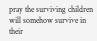pray the surviving children will somehow survive in their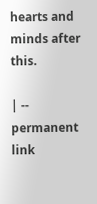hearts and minds after this.

| -- permanent link